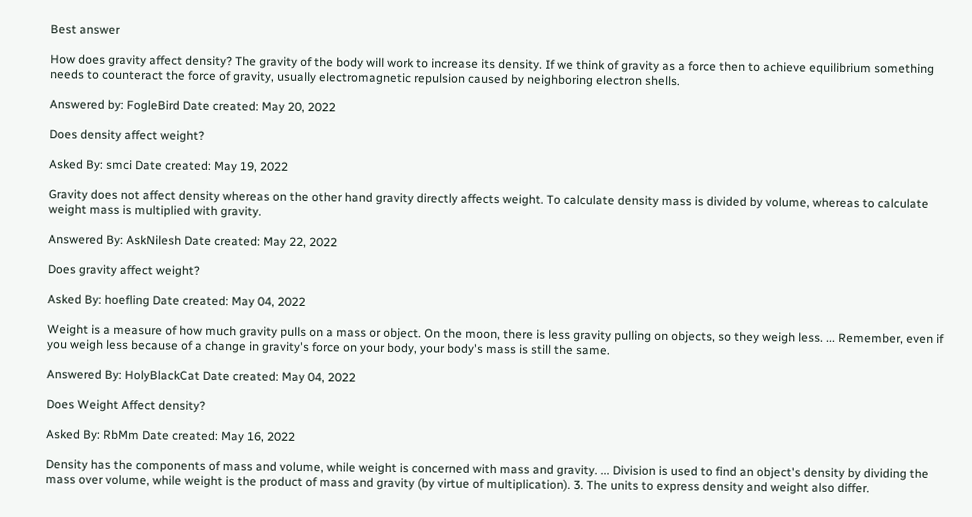Best answer

How does gravity affect density? The gravity of the body will work to increase its density. If we think of gravity as a force then to achieve equilibrium something needs to counteract the force of gravity, usually electromagnetic repulsion caused by neighboring electron shells.

Answered by: FogleBird Date created: May 20, 2022

Does density affect weight?

Asked By: smci Date created: May 19, 2022

Gravity does not affect density whereas on the other hand gravity directly affects weight. To calculate density mass is divided by volume, whereas to calculate weight mass is multiplied with gravity.

Answered By: AskNilesh Date created: May 22, 2022

Does gravity affect weight?

Asked By: hoefling Date created: May 04, 2022

Weight is a measure of how much gravity pulls on a mass or object. On the moon, there is less gravity pulling on objects, so they weigh less. ... Remember, even if you weigh less because of a change in gravity's force on your body, your body's mass is still the same.

Answered By: HolyBlackCat Date created: May 04, 2022

Does Weight Affect density?

Asked By: RbMm Date created: May 16, 2022

Density has the components of mass and volume, while weight is concerned with mass and gravity. ... Division is used to find an object's density by dividing the mass over volume, while weight is the product of mass and gravity (by virtue of multiplication). 3. The units to express density and weight also differ.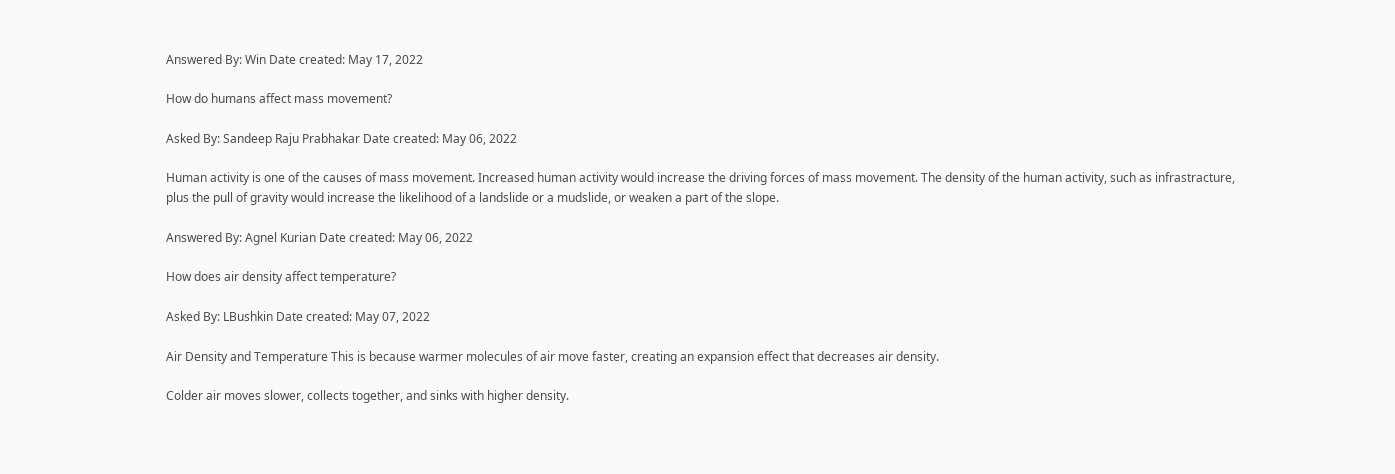Answered By: Win Date created: May 17, 2022

How do humans affect mass movement?

Asked By: Sandeep Raju Prabhakar Date created: May 06, 2022

Human activity is one of the causes of mass movement. Increased human activity would increase the driving forces of mass movement. The density of the human activity, such as infrastracture, plus the pull of gravity would increase the likelihood of a landslide or a mudslide, or weaken a part of the slope.

Answered By: Agnel Kurian Date created: May 06, 2022

How does air density affect temperature?

Asked By: LBushkin Date created: May 07, 2022

Air Density and Temperature This is because warmer molecules of air move faster, creating an expansion effect that decreases air density.

Colder air moves slower, collects together, and sinks with higher density.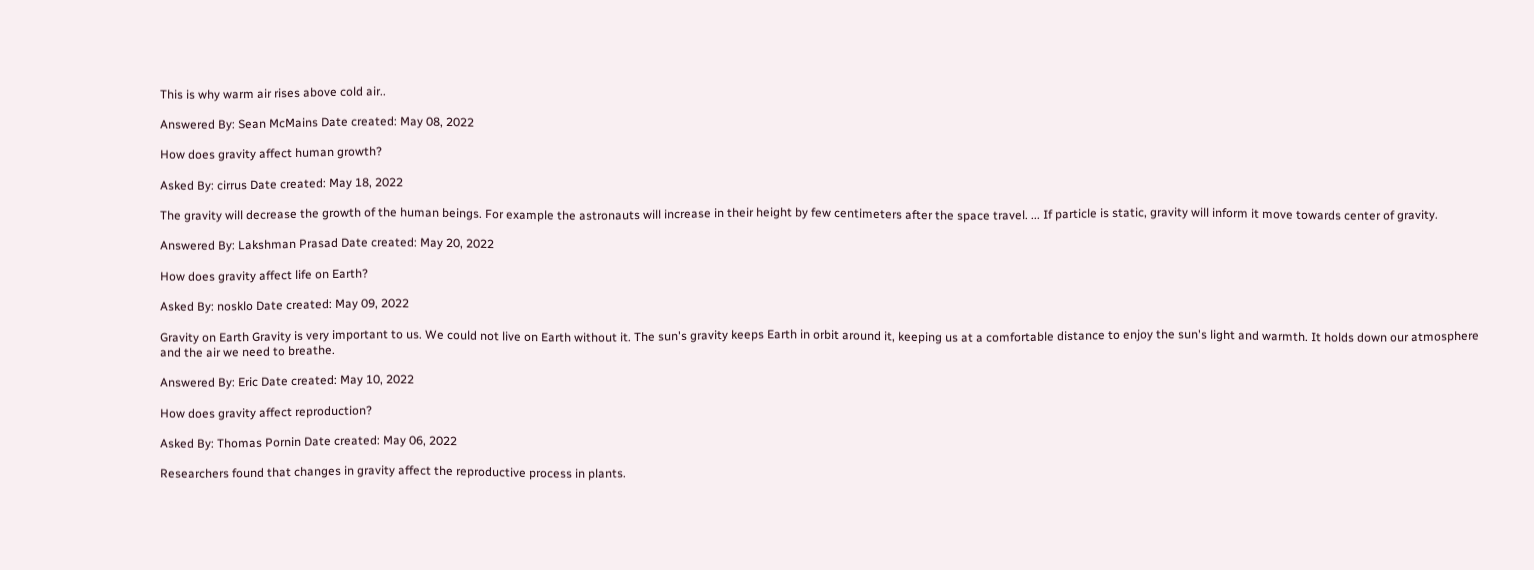This is why warm air rises above cold air..

Answered By: Sean McMains Date created: May 08, 2022

How does gravity affect human growth?

Asked By: cirrus Date created: May 18, 2022

The gravity will decrease the growth of the human beings. For example the astronauts will increase in their height by few centimeters after the space travel. ... If particle is static, gravity will inform it move towards center of gravity.

Answered By: Lakshman Prasad Date created: May 20, 2022

How does gravity affect life on Earth?

Asked By: nosklo Date created: May 09, 2022

Gravity on Earth Gravity is very important to us. We could not live on Earth without it. The sun's gravity keeps Earth in orbit around it, keeping us at a comfortable distance to enjoy the sun's light and warmth. It holds down our atmosphere and the air we need to breathe.

Answered By: Eric Date created: May 10, 2022

How does gravity affect reproduction?

Asked By: Thomas Pornin Date created: May 06, 2022

Researchers found that changes in gravity affect the reproductive process in plants.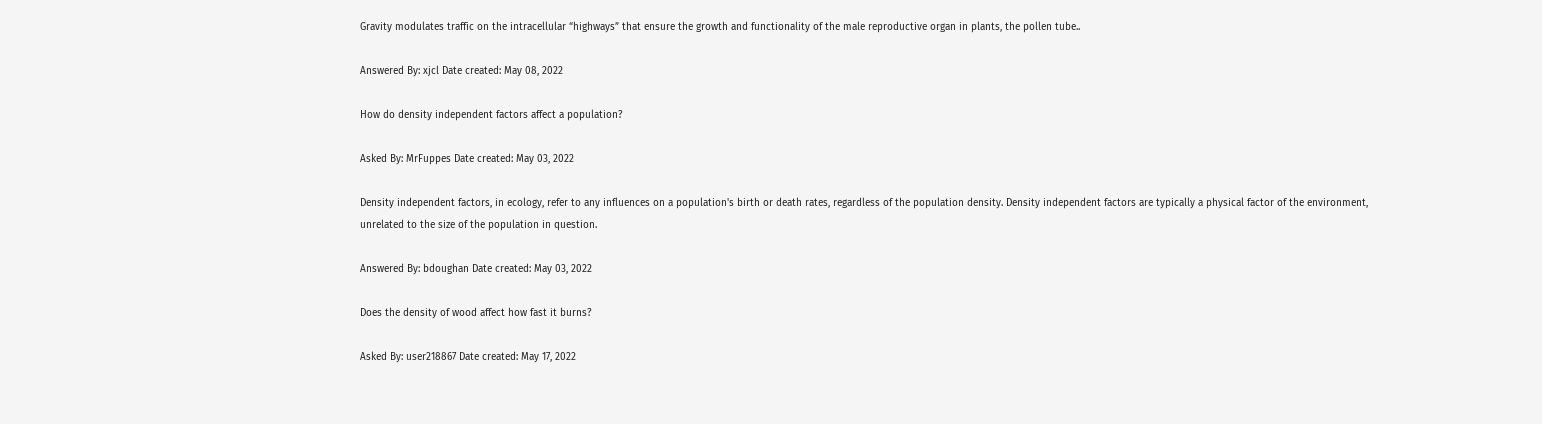Gravity modulates traffic on the intracellular “highways” that ensure the growth and functionality of the male reproductive organ in plants, the pollen tube..

Answered By: xjcl Date created: May 08, 2022

How do density independent factors affect a population?

Asked By: MrFuppes Date created: May 03, 2022

Density independent factors, in ecology, refer to any influences on a population's birth or death rates, regardless of the population density. Density independent factors are typically a physical factor of the environment, unrelated to the size of the population in question.

Answered By: bdoughan Date created: May 03, 2022

Does the density of wood affect how fast it burns?

Asked By: user218867 Date created: May 17, 2022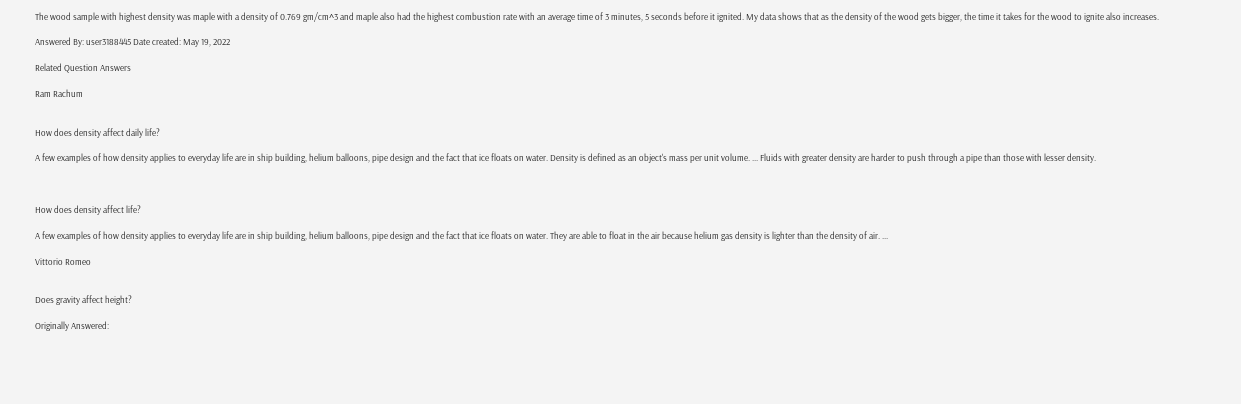The wood sample with highest density was maple with a density of 0.769 gm/cm^3 and maple also had the highest combustion rate with an average time of 3 minutes, 5 seconds before it ignited. My data shows that as the density of the wood gets bigger, the time it takes for the wood to ignite also increases.

Answered By: user3188445 Date created: May 19, 2022

Related Question Answers

Ram Rachum


How does density affect daily life?

A few examples of how density applies to everyday life are in ship building, helium balloons, pipe design and the fact that ice floats on water. Density is defined as an object's mass per unit volume. ... Fluids with greater density are harder to push through a pipe than those with lesser density.



How does density affect life?

A few examples of how density applies to everyday life are in ship building, helium balloons, pipe design and the fact that ice floats on water. They are able to float in the air because helium gas density is lighter than the density of air. ...

Vittorio Romeo


Does gravity affect height?

Originally Answered: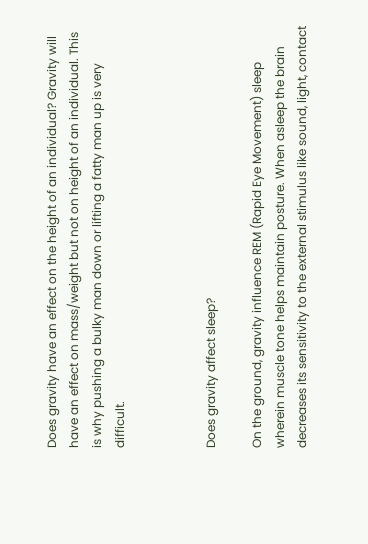Does gravity have an effect on the height of an individual? Gravity will have an effect on mass/weight but not on height of an individual. This is why pushing a bulky man down or lifting a fatty man up is very difficult.



Does gravity affect sleep?

On the ground, gravity influence REM (Rapid Eye Movement) sleep wherein muscle tone helps maintain posture. When asleep the brain decreases its sensitivity to the external stimulus like sound, light, contact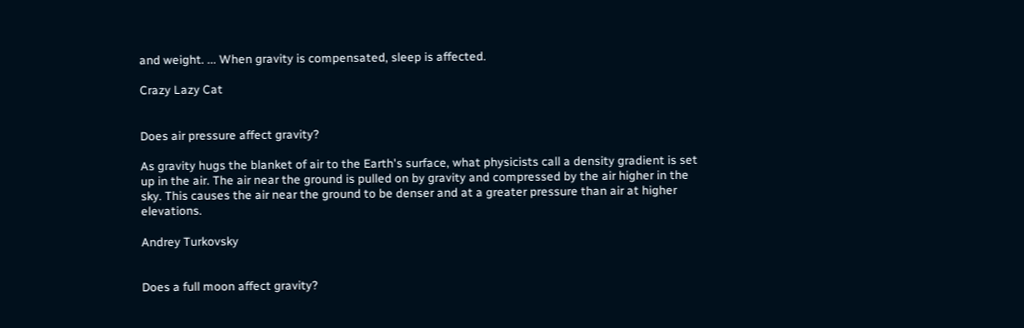and weight. ... When gravity is compensated, sleep is affected.

Crazy Lazy Cat


Does air pressure affect gravity?

As gravity hugs the blanket of air to the Earth's surface, what physicists call a density gradient is set up in the air. The air near the ground is pulled on by gravity and compressed by the air higher in the sky. This causes the air near the ground to be denser and at a greater pressure than air at higher elevations.

Andrey Turkovsky


Does a full moon affect gravity?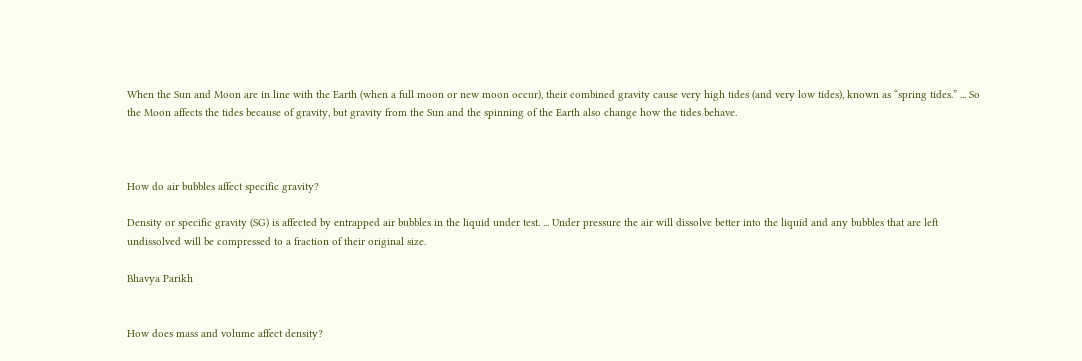When the Sun and Moon are in line with the Earth (when a full moon or new moon occur), their combined gravity cause very high tides (and very low tides), known as “spring tides.” ... So the Moon affects the tides because of gravity, but gravity from the Sun and the spinning of the Earth also change how the tides behave.



How do air bubbles affect specific gravity?

Density or specific gravity (SG) is affected by entrapped air bubbles in the liquid under test. ... Under pressure the air will dissolve better into the liquid and any bubbles that are left undissolved will be compressed to a fraction of their original size.

Bhavya Parikh


How does mass and volume affect density?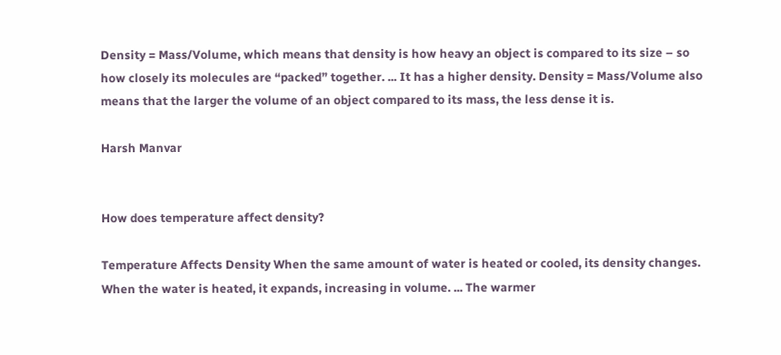Density = Mass/Volume, which means that density is how heavy an object is compared to its size – so how closely its molecules are “packed” together. ... It has a higher density. Density = Mass/Volume also means that the larger the volume of an object compared to its mass, the less dense it is.

Harsh Manvar


How does temperature affect density?

Temperature Affects Density When the same amount of water is heated or cooled, its density changes. When the water is heated, it expands, increasing in volume. ... The warmer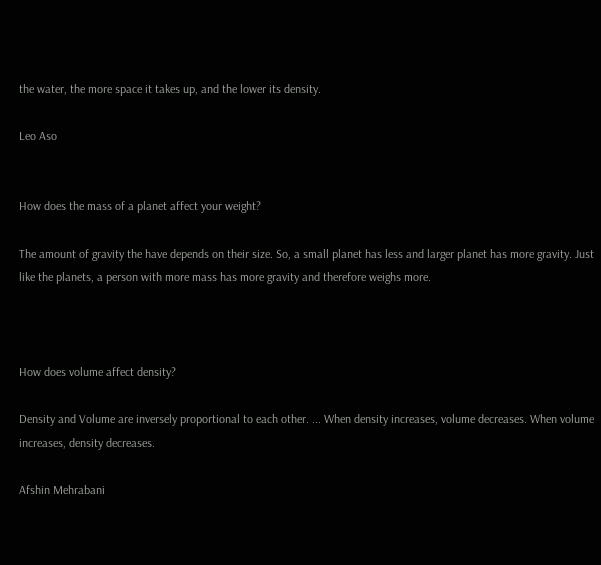the water, the more space it takes up, and the lower its density.

Leo Aso


How does the mass of a planet affect your weight?

The amount of gravity the have depends on their size. So, a small planet has less and larger planet has more gravity. Just like the planets, a person with more mass has more gravity and therefore weighs more.



How does volume affect density?

Density and Volume are inversely proportional to each other. ... When density increases, volume decreases. When volume increases, density decreases.

Afshin Mehrabani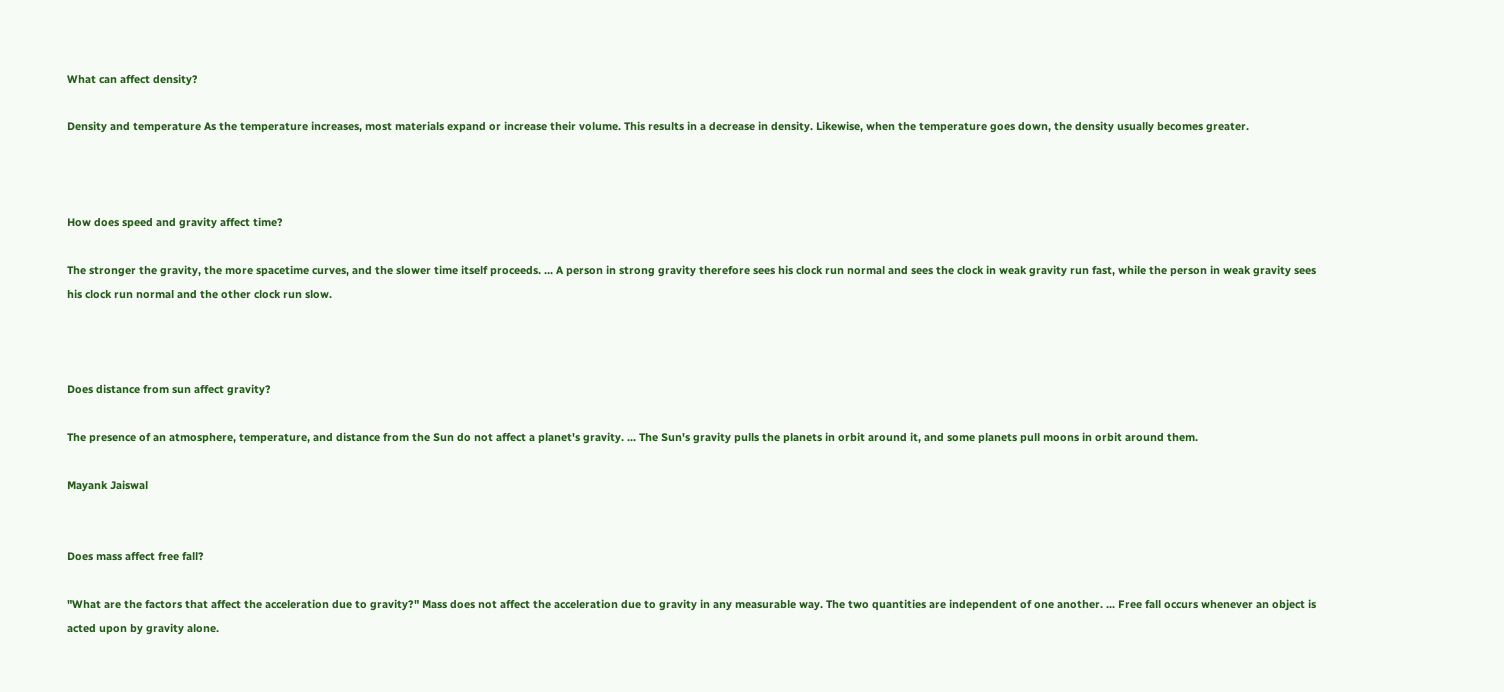What can affect density?

Density and temperature As the temperature increases, most materials expand or increase their volume. This results in a decrease in density. Likewise, when the temperature goes down, the density usually becomes greater.



How does speed and gravity affect time?

The stronger the gravity, the more spacetime curves, and the slower time itself proceeds. ... A person in strong gravity therefore sees his clock run normal and sees the clock in weak gravity run fast, while the person in weak gravity sees his clock run normal and the other clock run slow.



Does distance from sun affect gravity?

The presence of an atmosphere, temperature, and distance from the Sun do not affect a planet's gravity. ... The Sun's gravity pulls the planets in orbit around it, and some planets pull moons in orbit around them.

Mayank Jaiswal


Does mass affect free fall?

"What are the factors that affect the acceleration due to gravity?" Mass does not affect the acceleration due to gravity in any measurable way. The two quantities are independent of one another. ... Free fall occurs whenever an object is acted upon by gravity alone.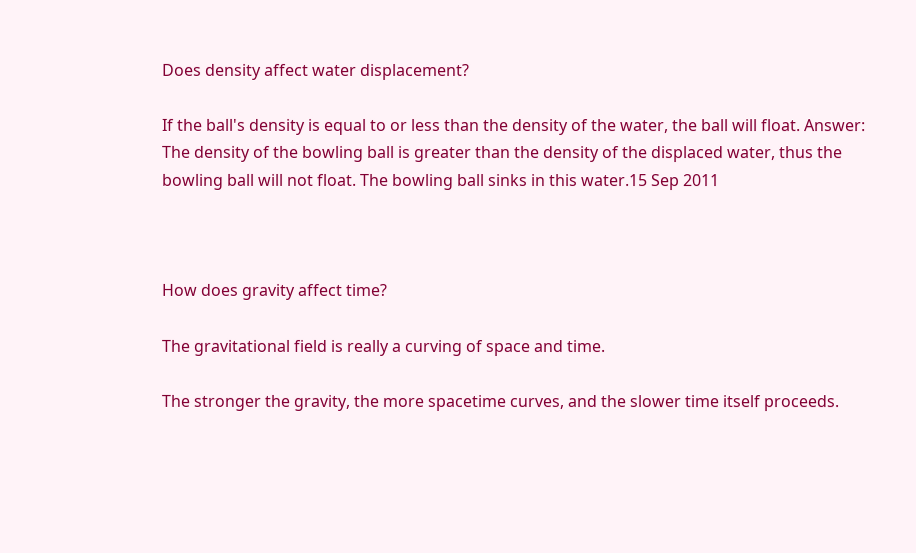Does density affect water displacement?

If the ball's density is equal to or less than the density of the water, the ball will float. Answer: The density of the bowling ball is greater than the density of the displaced water, thus the bowling ball will not float. The bowling ball sinks in this water.15 Sep 2011



How does gravity affect time?

The gravitational field is really a curving of space and time.

The stronger the gravity, the more spacetime curves, and the slower time itself proceeds.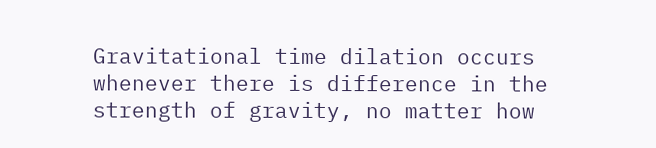Gravitational time dilation occurs whenever there is difference in the strength of gravity, no matter how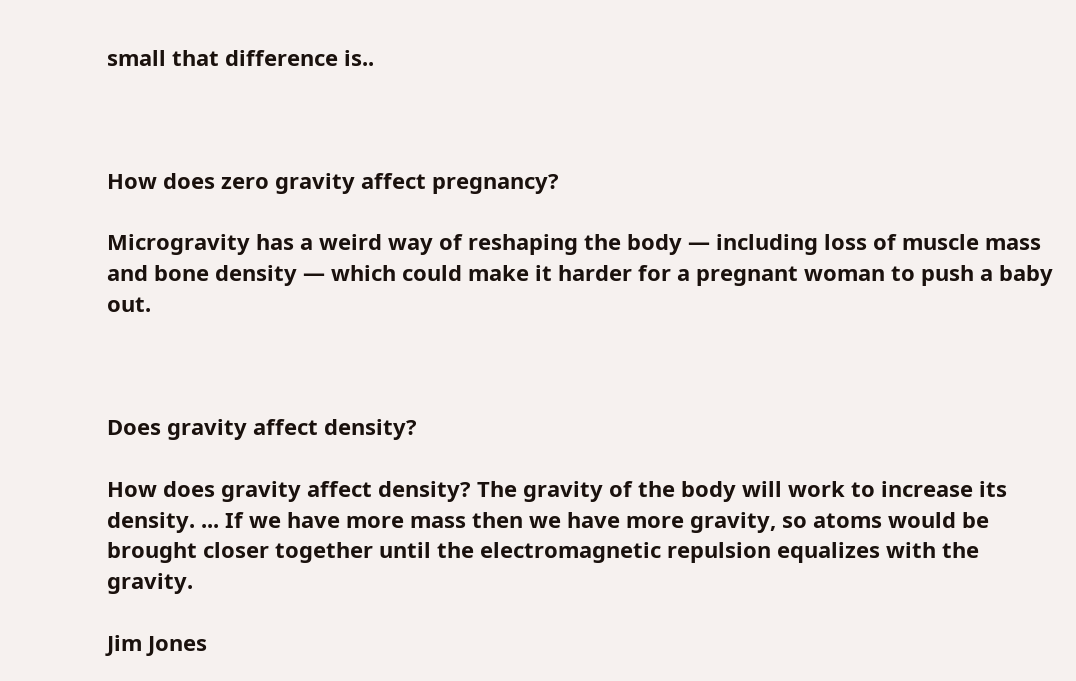small that difference is..



How does zero gravity affect pregnancy?

Microgravity has a weird way of reshaping the body — including loss of muscle mass and bone density — which could make it harder for a pregnant woman to push a baby out.



Does gravity affect density?

How does gravity affect density? The gravity of the body will work to increase its density. ... If we have more mass then we have more gravity, so atoms would be brought closer together until the electromagnetic repulsion equalizes with the gravity.

Jim Jones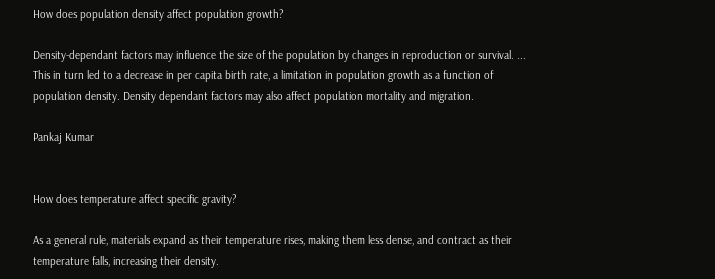How does population density affect population growth?

Density-dependant factors may influence the size of the population by changes in reproduction or survival. ... This in turn led to a decrease in per capita birth rate, a limitation in population growth as a function of population density. Density dependant factors may also affect population mortality and migration.

Pankaj Kumar


How does temperature affect specific gravity?

As a general rule, materials expand as their temperature rises, making them less dense, and contract as their temperature falls, increasing their density.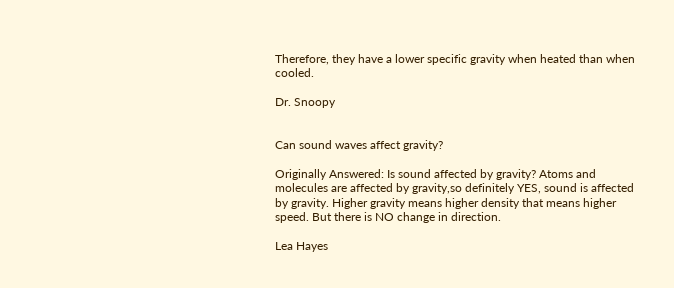Therefore, they have a lower specific gravity when heated than when cooled.

Dr. Snoopy


Can sound waves affect gravity?

Originally Answered: Is sound affected by gravity? Atoms and molecules are affected by gravity,so definitely YES, sound is affected by gravity. Higher gravity means higher density that means higher speed. But there is NO change in direction.

Lea Hayes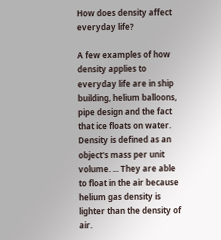How does density affect everyday life?

A few examples of how density applies to everyday life are in ship building, helium balloons, pipe design and the fact that ice floats on water. Density is defined as an object's mass per unit volume. ... They are able to float in the air because helium gas density is lighter than the density of air.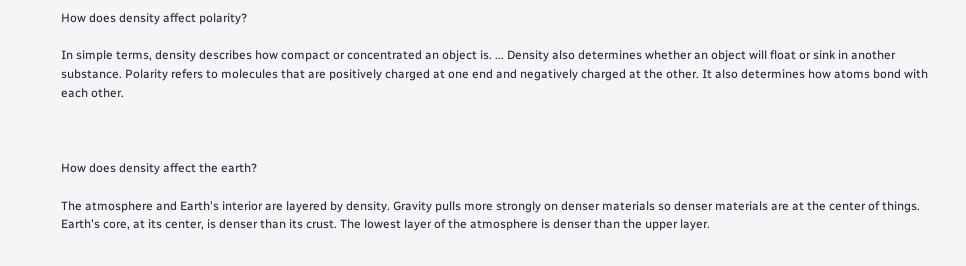How does density affect polarity?

In simple terms, density describes how compact or concentrated an object is. ... Density also determines whether an object will float or sink in another substance. Polarity refers to molecules that are positively charged at one end and negatively charged at the other. It also determines how atoms bond with each other.



How does density affect the earth?

The atmosphere and Earth's interior are layered by density. Gravity pulls more strongly on denser materials so denser materials are at the center of things. Earth's core, at its center, is denser than its crust. The lowest layer of the atmosphere is denser than the upper layer.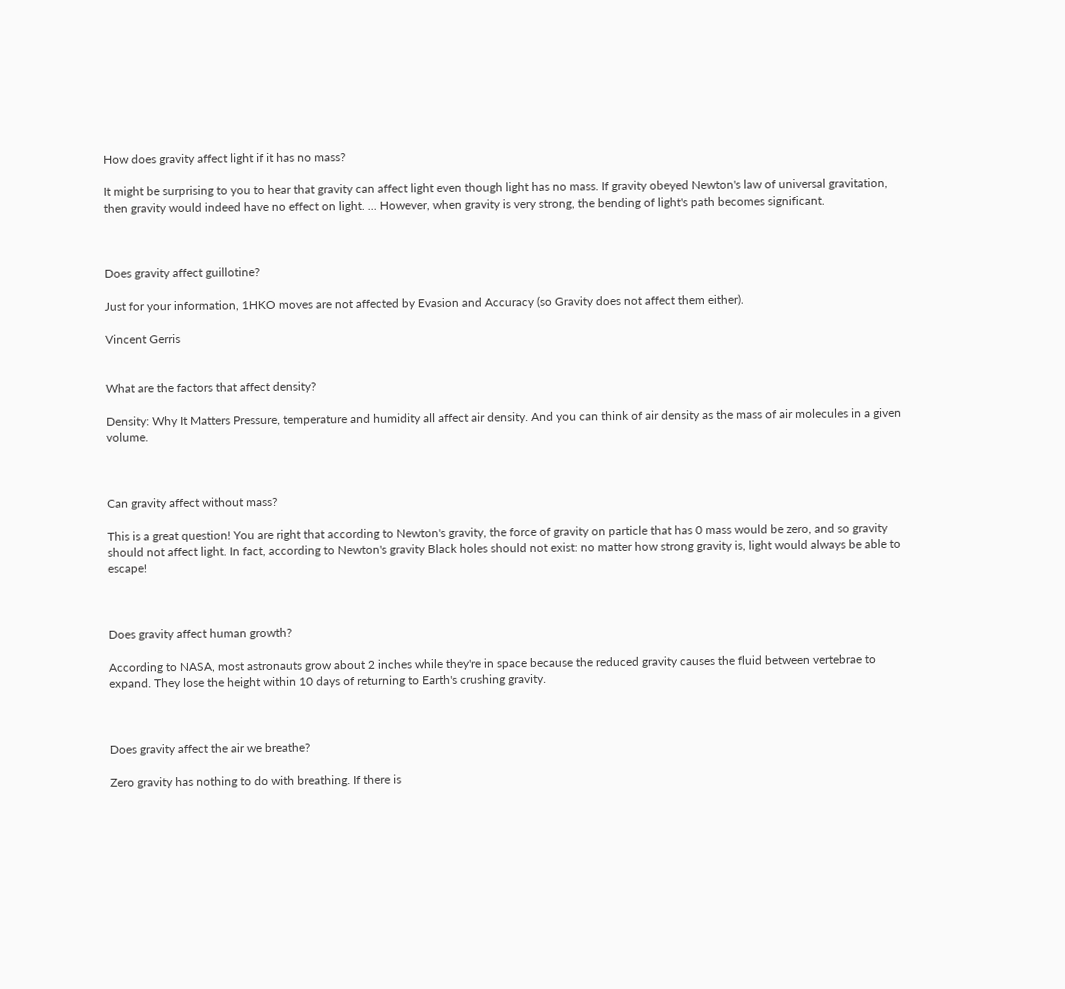How does gravity affect light if it has no mass?

It might be surprising to you to hear that gravity can affect light even though light has no mass. If gravity obeyed Newton's law of universal gravitation, then gravity would indeed have no effect on light. ... However, when gravity is very strong, the bending of light's path becomes significant.



Does gravity affect guillotine?

Just for your information, 1HKO moves are not affected by Evasion and Accuracy (so Gravity does not affect them either).

Vincent Gerris


What are the factors that affect density?

Density: Why It Matters Pressure, temperature and humidity all affect air density. And you can think of air density as the mass of air molecules in a given volume.



Can gravity affect without mass?

This is a great question! You are right that according to Newton's gravity, the force of gravity on particle that has 0 mass would be zero, and so gravity should not affect light. In fact, according to Newton's gravity Black holes should not exist: no matter how strong gravity is, light would always be able to escape!



Does gravity affect human growth?

According to NASA, most astronauts grow about 2 inches while they're in space because the reduced gravity causes the fluid between vertebrae to expand. They lose the height within 10 days of returning to Earth's crushing gravity.



Does gravity affect the air we breathe?

Zero gravity has nothing to do with breathing. If there is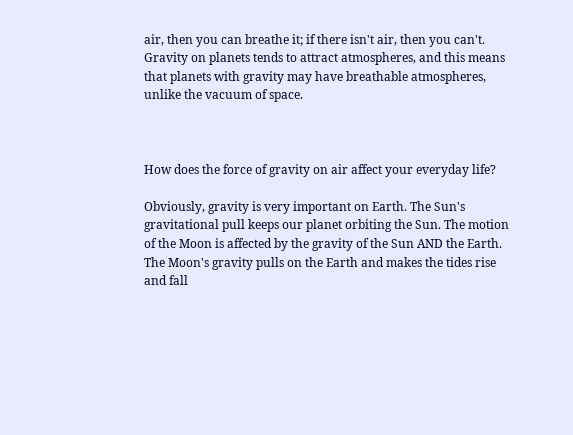air, then you can breathe it; if there isn't air, then you can't. Gravity on planets tends to attract atmospheres, and this means that planets with gravity may have breathable atmospheres, unlike the vacuum of space.



How does the force of gravity on air affect your everyday life?

Obviously, gravity is very important on Earth. The Sun's gravitational pull keeps our planet orbiting the Sun. The motion of the Moon is affected by the gravity of the Sun AND the Earth. The Moon's gravity pulls on the Earth and makes the tides rise and fall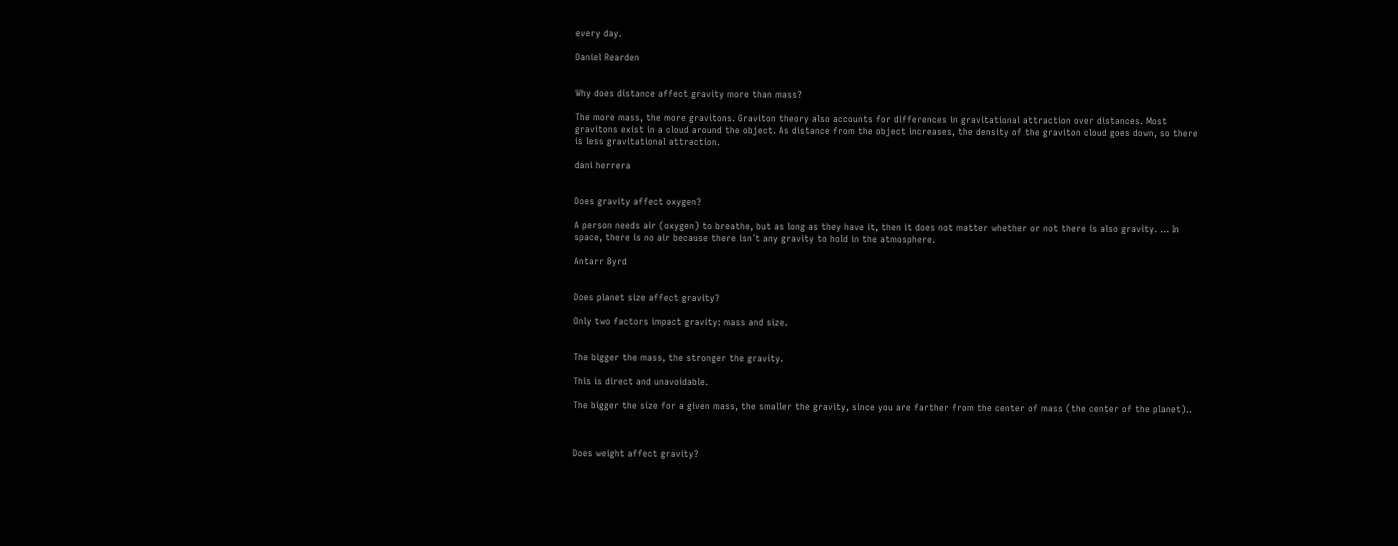every day.

Daniel Rearden


Why does distance affect gravity more than mass?

The more mass, the more gravitons. Graviton theory also accounts for differences in gravitational attraction over distances. Most gravitons exist in a cloud around the object. As distance from the object increases, the density of the graviton cloud goes down, so there is less gravitational attraction.

dani herrera


Does gravity affect oxygen?

A person needs air (oxygen) to breathe, but as long as they have it, then it does not matter whether or not there is also gravity. ... In space, there is no air because there isn´t any gravity to hold in the atmosphere.

Antarr Byrd


Does planet size affect gravity?

Only two factors impact gravity: mass and size.


The bigger the mass, the stronger the gravity.

This is direct and unavoidable.

The bigger the size for a given mass, the smaller the gravity, since you are farther from the center of mass (the center of the planet)..



Does weight affect gravity?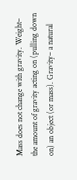Mass does not change with gravity. Weight– the amount of gravity acting on (pulling down on) an object (or mass). Gravity– a natural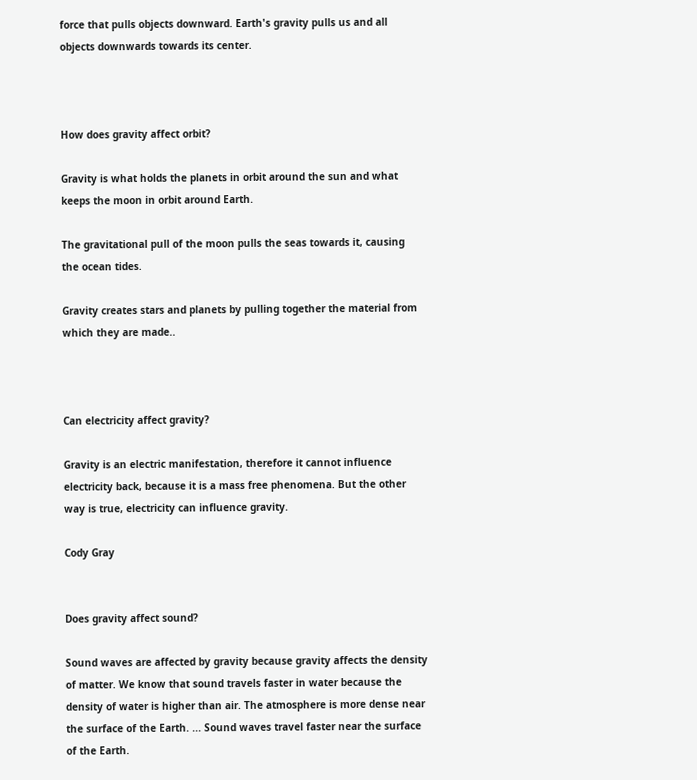force that pulls objects downward. Earth's gravity pulls us and all objects downwards towards its center.



How does gravity affect orbit?

Gravity is what holds the planets in orbit around the sun and what keeps the moon in orbit around Earth.

The gravitational pull of the moon pulls the seas towards it, causing the ocean tides.

Gravity creates stars and planets by pulling together the material from which they are made..



Can electricity affect gravity?

Gravity is an electric manifestation, therefore it cannot influence electricity back, because it is a mass free phenomena. But the other way is true, electricity can influence gravity.

Cody Gray


Does gravity affect sound?

Sound waves are affected by gravity because gravity affects the density of matter. We know that sound travels faster in water because the density of water is higher than air. The atmosphere is more dense near the surface of the Earth. ... Sound waves travel faster near the surface of the Earth.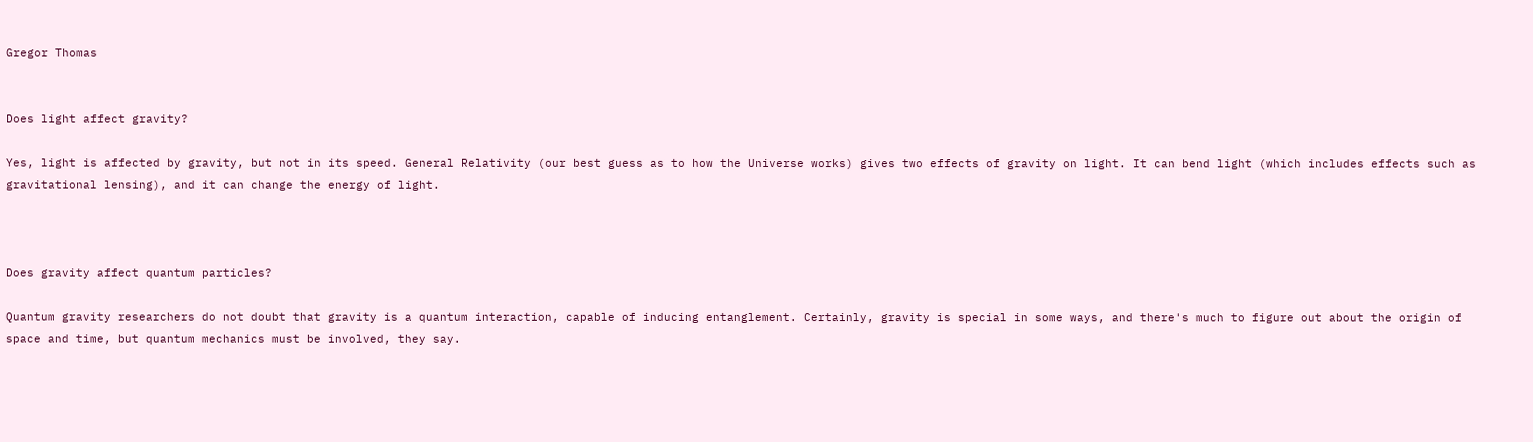Gregor Thomas


Does light affect gravity?

Yes, light is affected by gravity, but not in its speed. General Relativity (our best guess as to how the Universe works) gives two effects of gravity on light. It can bend light (which includes effects such as gravitational lensing), and it can change the energy of light.



Does gravity affect quantum particles?

Quantum gravity researchers do not doubt that gravity is a quantum interaction, capable of inducing entanglement. Certainly, gravity is special in some ways, and there's much to figure out about the origin of space and time, but quantum mechanics must be involved, they say.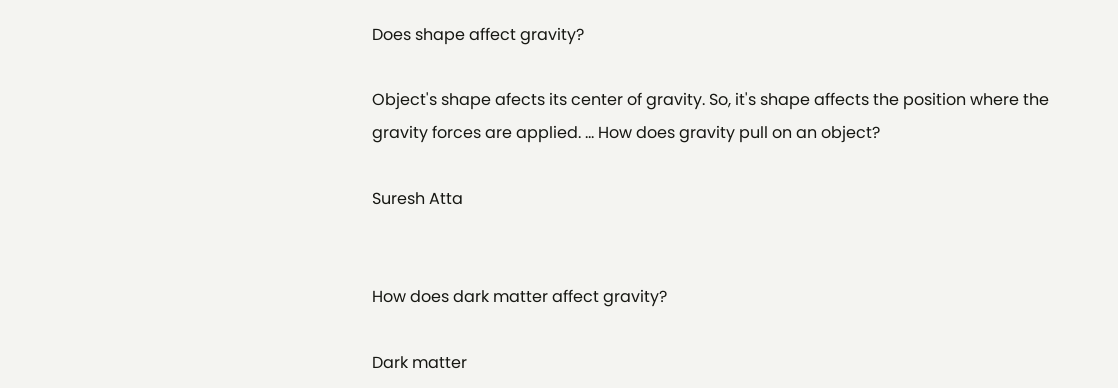Does shape affect gravity?

Object's shape afects its center of gravity. So, it's shape affects the position where the gravity forces are applied. ... How does gravity pull on an object?

Suresh Atta


How does dark matter affect gravity?

Dark matter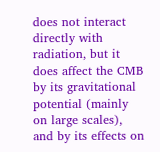does not interact directly with radiation, but it does affect the CMB by its gravitational potential (mainly on large scales), and by its effects on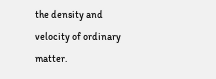the density and velocity of ordinary matter.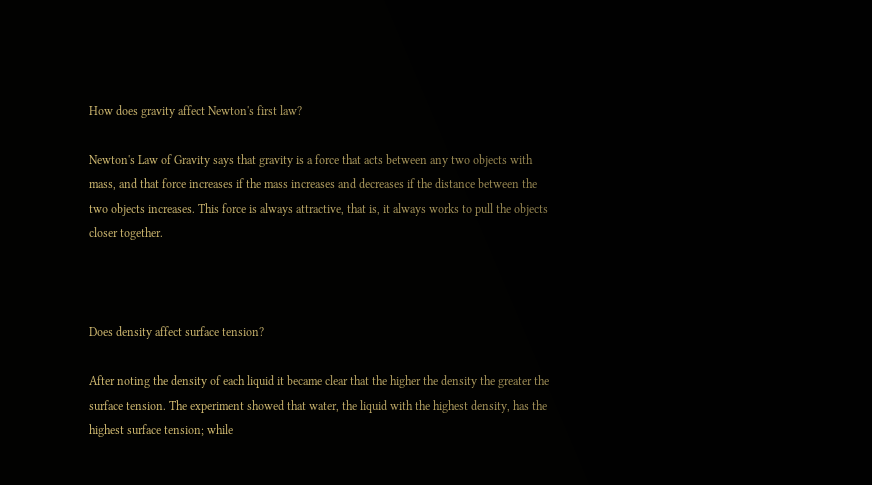How does gravity affect Newton's first law?

Newton's Law of Gravity says that gravity is a force that acts between any two objects with mass, and that force increases if the mass increases and decreases if the distance between the two objects increases. This force is always attractive, that is, it always works to pull the objects closer together.



Does density affect surface tension?

After noting the density of each liquid it became clear that the higher the density the greater the surface tension. The experiment showed that water, the liquid with the highest density, has the highest surface tension; while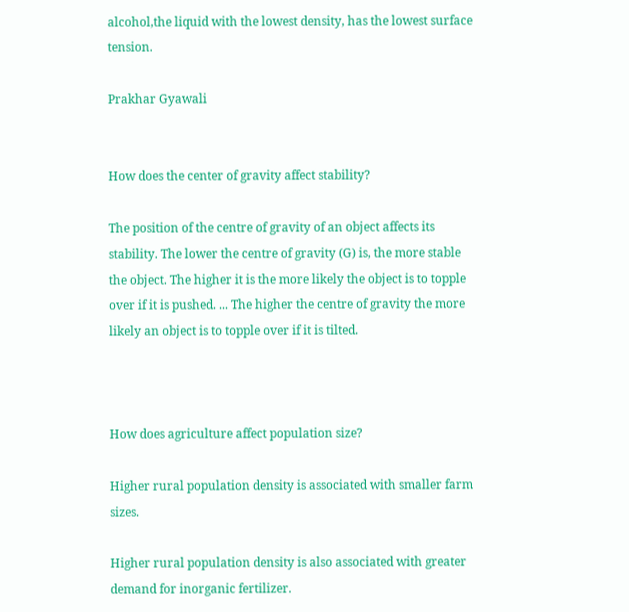alcohol,the liquid with the lowest density, has the lowest surface tension.

Prakhar Gyawali


How does the center of gravity affect stability?

The position of the centre of gravity of an object affects its stability. The lower the centre of gravity (G) is, the more stable the object. The higher it is the more likely the object is to topple over if it is pushed. ... The higher the centre of gravity the more likely an object is to topple over if it is tilted.



How does agriculture affect population size?

Higher rural population density is associated with smaller farm sizes.

Higher rural population density is also associated with greater demand for inorganic fertilizer.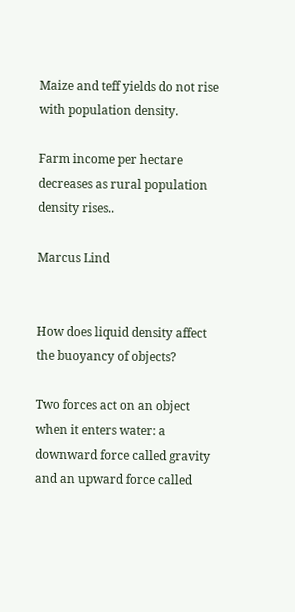Maize and teff yields do not rise with population density.

Farm income per hectare decreases as rural population density rises..

Marcus Lind


How does liquid density affect the buoyancy of objects?

Two forces act on an object when it enters water: a downward force called gravity and an upward force called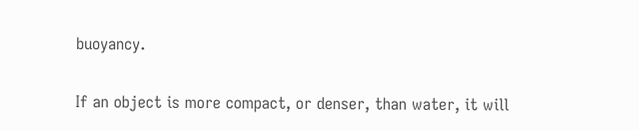buoyancy.


If an object is more compact, or denser, than water, it will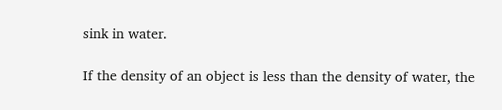sink in water.

If the density of an object is less than the density of water, the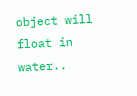object will float in water..